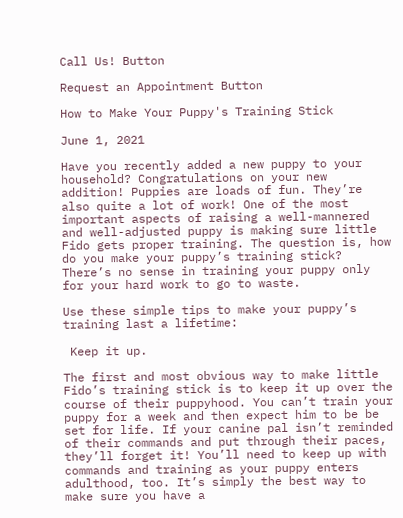Call Us! Button

Request an Appointment Button

How to Make Your Puppy's Training Stick

June 1, 2021

Have you recently added a new puppy to your household? Congratulations on your new addition! Puppies are loads of fun. They’re also quite a lot of work! One of the most important aspects of raising a well-mannered and well-adjusted puppy is making sure little Fido gets proper training. The question is, how do you make your puppy’s training stick? There’s no sense in training your puppy only for your hard work to go to waste.

Use these simple tips to make your puppy’s training last a lifetime:

 Keep it up.

The first and most obvious way to make little Fido’s training stick is to keep it up over the course of their puppyhood. You can’t train your puppy for a week and then expect him to be be set for life. If your canine pal isn’t reminded of their commands and put through their paces, they’ll forget it! You’ll need to keep up with commands and training as your puppy enters adulthood, too. It’s simply the best way to make sure you have a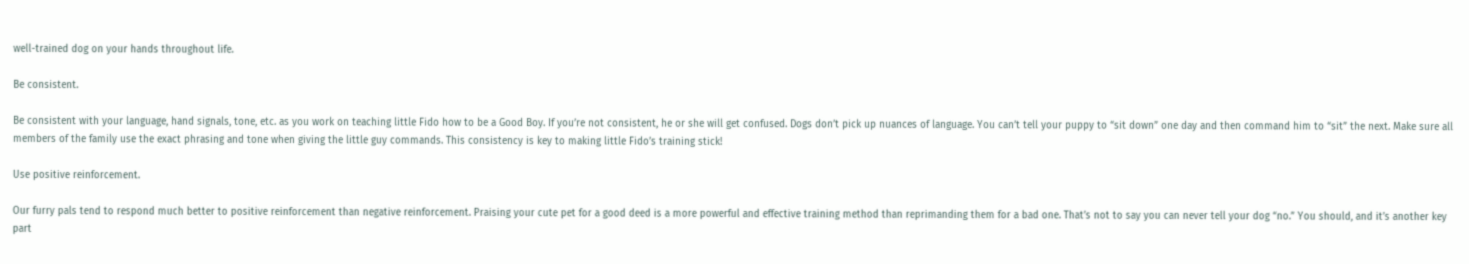well-trained dog on your hands throughout life.

Be consistent.

Be consistent with your language, hand signals, tone, etc. as you work on teaching little Fido how to be a Good Boy. If you’re not consistent, he or she will get confused. Dogs don’t pick up nuances of language. You can’t tell your puppy to “sit down” one day and then command him to “sit” the next. Make sure all members of the family use the exact phrasing and tone when giving the little guy commands. This consistency is key to making little Fido’s training stick!

Use positive reinforcement.

Our furry pals tend to respond much better to positive reinforcement than negative reinforcement. Praising your cute pet for a good deed is a more powerful and effective training method than reprimanding them for a bad one. That’s not to say you can never tell your dog “no.” You should, and it’s another key part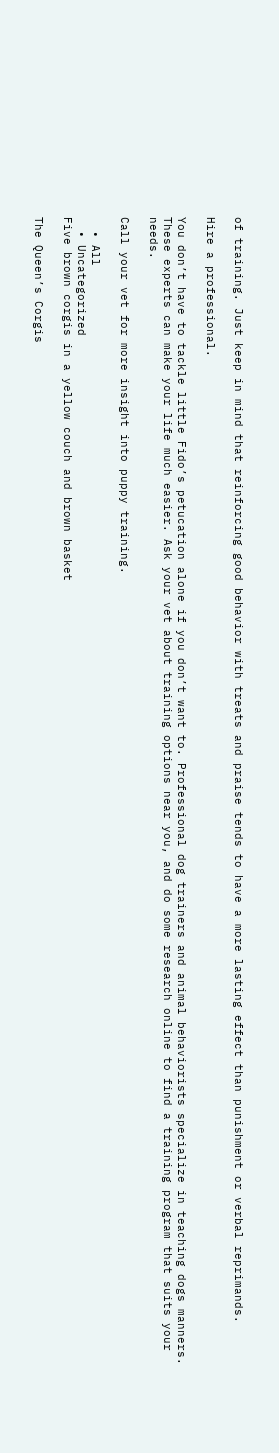of training. Just keep in mind that reinforcing good behavior with treats and praise tends to have a more lasting effect than punishment or verbal reprimands.

Hire a professional.

You don’t have to tackle little Fido’s petucation alone if you don’t want to. Professional dog trainers and animal behaviorists specialize in teaching dogs manners. These experts can make your life much easier. Ask your vet about training options near you, and do some research online to find a training program that suits your needs.

Call your vet for more insight into puppy training.

  • All
  • Uncategorized
Five brown corgis in a yellow couch and brown basket

The Queen’s Corgis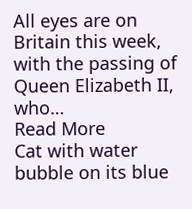All eyes are on Britain this week, with the passing of Queen Elizabeth II, who…
Read More
Cat with water bubble on its blue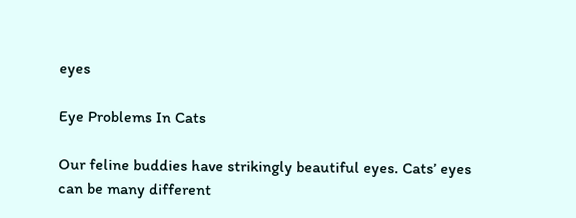eyes

Eye Problems In Cats

Our feline buddies have strikingly beautiful eyes. Cats’ eyes can be many different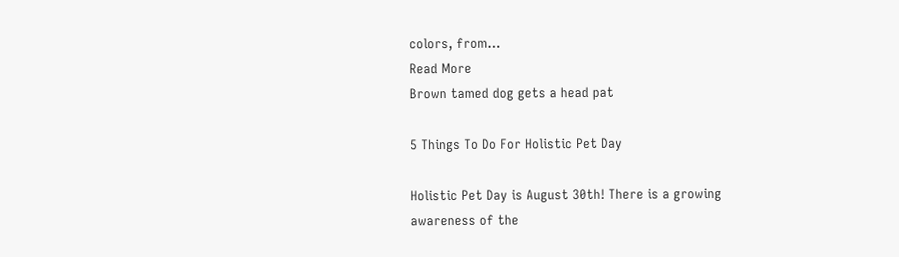colors, from…
Read More
Brown tamed dog gets a head pat

5 Things To Do For Holistic Pet Day

Holistic Pet Day is August 30th! There is a growing awareness of the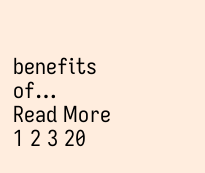benefits of…
Read More
1 2 3 20